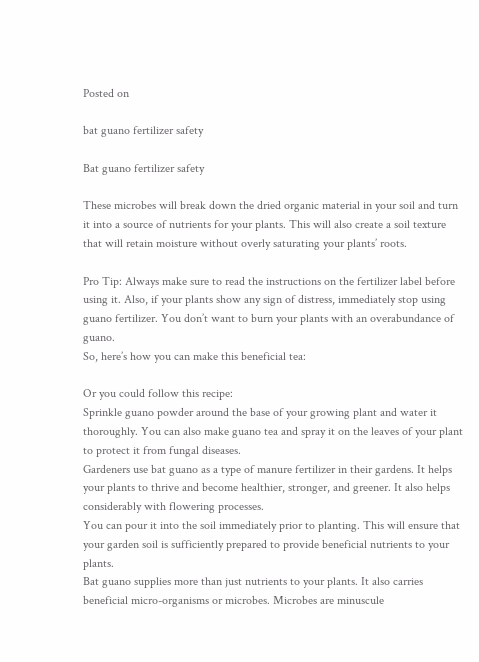Posted on

bat guano fertilizer safety

Bat guano fertilizer safety

These microbes will break down the dried organic material in your soil and turn it into a source of nutrients for your plants. This will also create a soil texture that will retain moisture without overly saturating your plants’ roots.

Pro Tip: Always make sure to read the instructions on the fertilizer label before using it. Also, if your plants show any sign of distress, immediately stop using guano fertilizer. You don’t want to burn your plants with an overabundance of guano.
So, here’s how you can make this beneficial tea:

Or you could follow this recipe:
Sprinkle guano powder around the base of your growing plant and water it thoroughly. You can also make guano tea and spray it on the leaves of your plant to protect it from fungal diseases.
Gardeners use bat guano as a type of manure fertilizer in their gardens. It helps your plants to thrive and become healthier, stronger, and greener. It also helps considerably with flowering processes.
You can pour it into the soil immediately prior to planting. This will ensure that your garden soil is sufficiently prepared to provide beneficial nutrients to your plants.
Bat guano supplies more than just nutrients to your plants. It also carries beneficial micro-organisms or microbes. Microbes are minuscule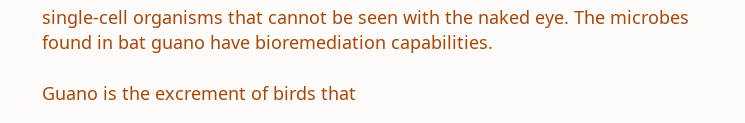single-cell organisms that cannot be seen with the naked eye. The microbes found in bat guano have bioremediation capabilities.

Guano is the excrement of birds that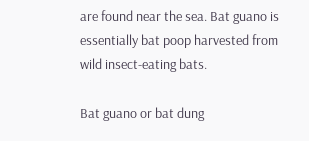are found near the sea. Bat guano is essentially bat poop harvested from wild insect-eating bats.

Bat guano or bat dung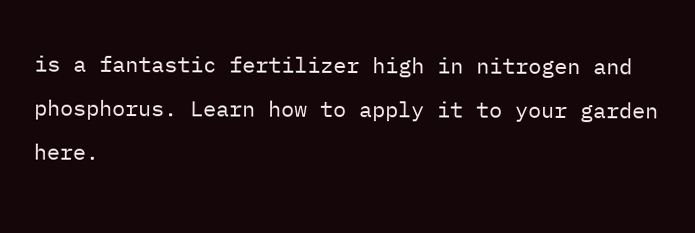is a fantastic fertilizer high in nitrogen and phosphorus. Learn how to apply it to your garden here.